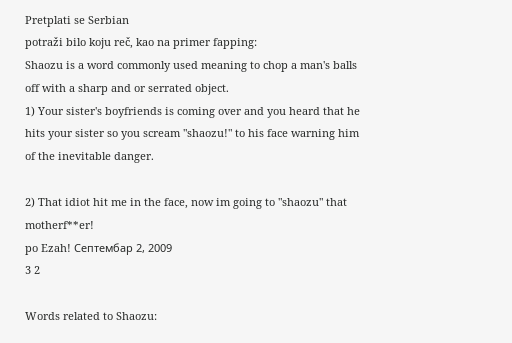Pretplati se Serbian
potraži bilo koju reč, kao na primer fapping:
Shaozu is a word commonly used meaning to chop a man's balls off with a sharp and or serrated object.
1) Your sister's boyfriends is coming over and you heard that he hits your sister so you scream "shaozu!" to his face warning him of the inevitable danger.

2) That idiot hit me in the face, now im going to "shaozu" that motherf**er!
po Ezah! Септембар 2, 2009
3 2

Words related to Shaozu: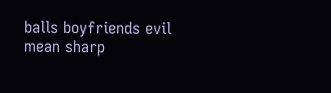balls boyfriends evil mean sharp